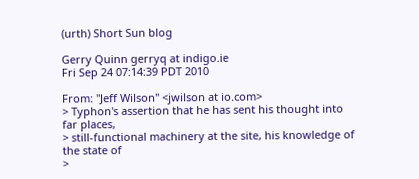(urth) Short Sun blog

Gerry Quinn gerryq at indigo.ie
Fri Sep 24 07:14:39 PDT 2010

From: "Jeff Wilson" <jwilson at io.com>
> Typhon's assertion that he has sent his thought into far places,
> still-functional machinery at the site, his knowledge of the state of
>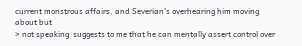current monstrous affairs, and Severian's overhearing him moving about but
> not speaking  suggests to me that he can mentally assert control over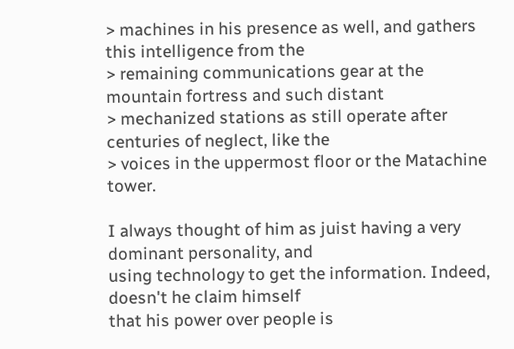> machines in his presence as well, and gathers this intelligence from the
> remaining communications gear at the mountain fortress and such distant
> mechanized stations as still operate after centuries of neglect, like the
> voices in the uppermost floor or the Matachine tower.

I always thought of him as juist having a very dominant personality, and
using technology to get the information. Indeed, doesn't he claim himself
that his power over people is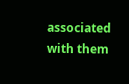associated with them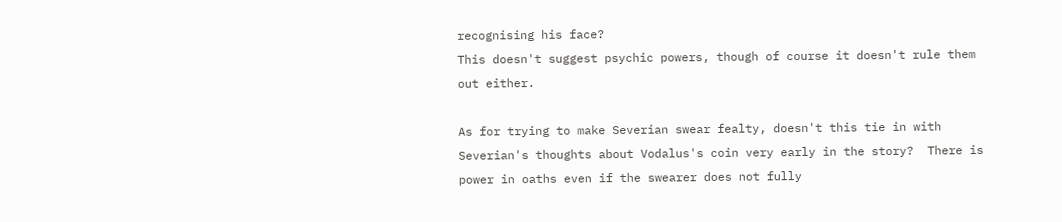recognising his face?
This doesn't suggest psychic powers, though of course it doesn't rule them
out either.

As for trying to make Severian swear fealty, doesn't this tie in with
Severian's thoughts about Vodalus's coin very early in the story?  There is
power in oaths even if the swearer does not fully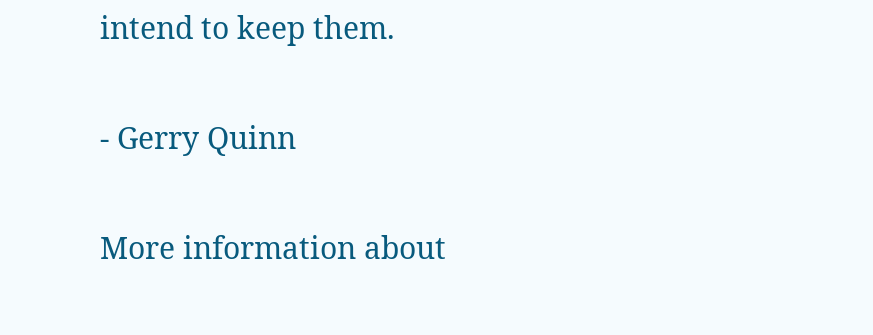intend to keep them.

- Gerry Quinn

More information about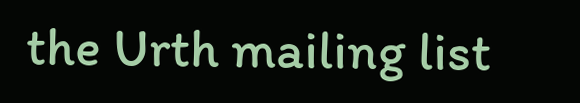the Urth mailing list